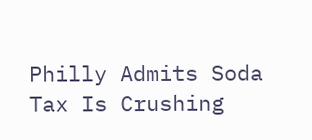Philly Admits Soda Tax Is Crushing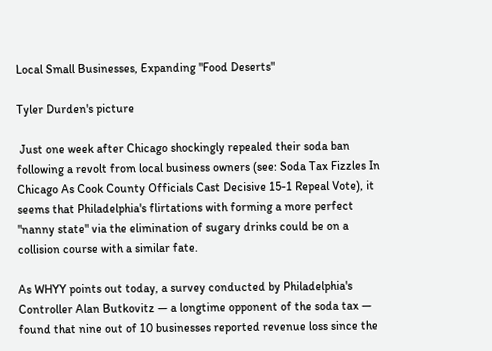Local Small Businesses, Expanding "Food Deserts"

Tyler Durden's picture

 Just one week after Chicago shockingly repealed their soda ban following a revolt from local business owners (see: Soda Tax Fizzles In Chicago As Cook County Officials Cast Decisive 15-1 Repeal Vote), it seems that Philadelphia's flirtations with forming a more perfect "nanny state" via the elimination of sugary drinks could be on a collision course with a similar fate.

As WHYY points out today, a survey conducted by Philadelphia's Controller Alan Butkovitz — a longtime opponent of the soda tax — found that nine out of 10 businesses reported revenue loss since the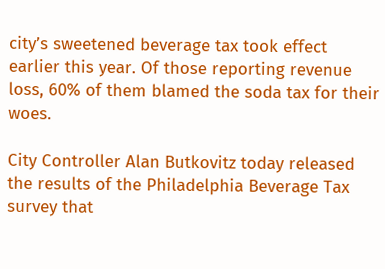city’s sweetened beverage tax took effect earlier this year. Of those reporting revenue loss, 60% of them blamed the soda tax for their woes.

City Controller Alan Butkovitz today released the results of the Philadelphia Beverage Tax survey that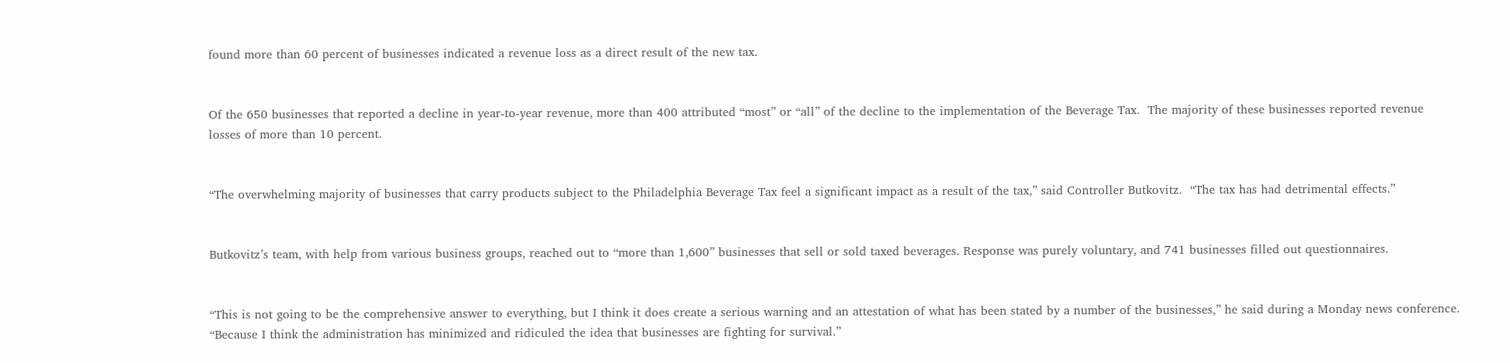found more than 60 percent of businesses indicated a revenue loss as a direct result of the new tax.


Of the 650 businesses that reported a decline in year-to-year revenue, more than 400 attributed “most” or “all” of the decline to the implementation of the Beverage Tax.  The majority of these businesses reported revenue losses of more than 10 percent.


“The overwhelming majority of businesses that carry products subject to the Philadelphia Beverage Tax feel a significant impact as a result of the tax,” said Controller Butkovitz.  “The tax has had detrimental effects.”


Butkovitz’s team, with help from various business groups, reached out to “more than 1,600” businesses that sell or sold taxed beverages. Response was purely voluntary, and 741 businesses filled out questionnaires.


“This is not going to be the comprehensive answer to everything, but I think it does create a serious warning and an attestation of what has been stated by a number of the businesses,” he said during a Monday news conference. “Because I think the administration has minimized and ridiculed the idea that businesses are fighting for survival.”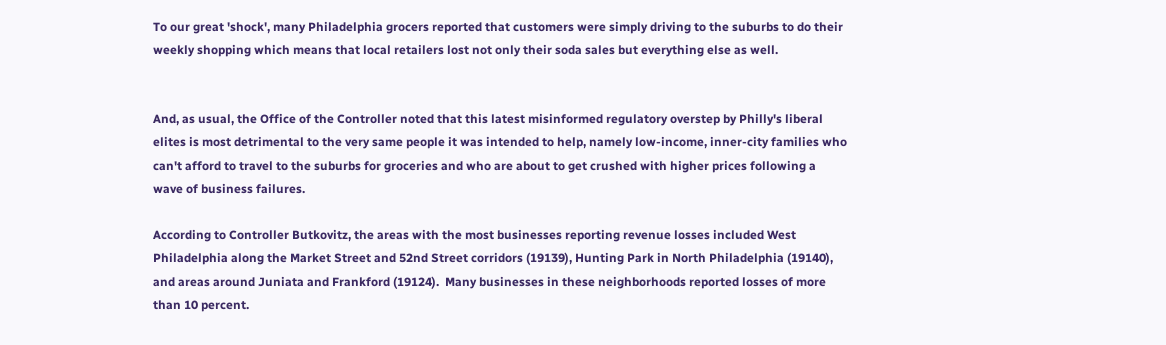To our great 'shock', many Philadelphia grocers reported that customers were simply driving to the suburbs to do their weekly shopping which means that local retailers lost not only their soda sales but everything else as well.


And, as usual, the Office of the Controller noted that this latest misinformed regulatory overstep by Philly's liberal elites is most detrimental to the very same people it was intended to help, namely low-income, inner-city families who can't afford to travel to the suburbs for groceries and who are about to get crushed with higher prices following a wave of business failures.

According to Controller Butkovitz, the areas with the most businesses reporting revenue losses included West Philadelphia along the Market Street and 52nd Street corridors (19139), Hunting Park in North Philadelphia (19140), and areas around Juniata and Frankford (19124).  Many businesses in these neighborhoods reported losses of more than 10 percent.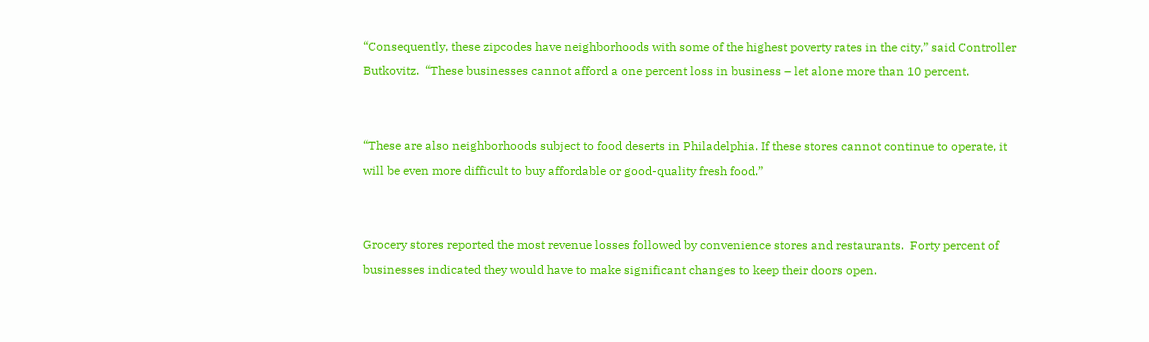“Consequently, these zipcodes have neighborhoods with some of the highest poverty rates in the city,” said Controller Butkovitz.  “These businesses cannot afford a one percent loss in business – let alone more than 10 percent.


“These are also neighborhoods subject to food deserts in Philadelphia. If these stores cannot continue to operate, it will be even more difficult to buy affordable or good-quality fresh food.”


Grocery stores reported the most revenue losses followed by convenience stores and restaurants.  Forty percent of businesses indicated they would have to make significant changes to keep their doors open.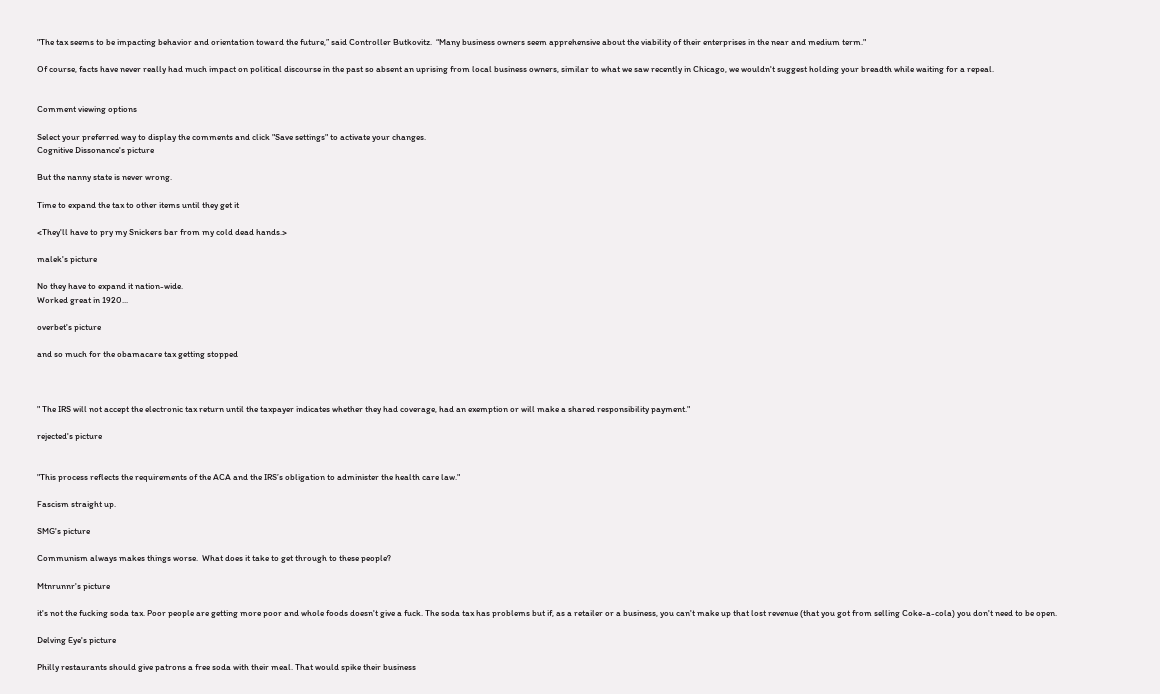"The tax seems to be impacting behavior and orientation toward the future,” said Controller Butkovitz.  “Many business owners seem apprehensive about the viability of their enterprises in the near and medium term."

Of course, facts have never really had much impact on political discourse in the past so absent an uprising from local business owners, similar to what we saw recently in Chicago, we wouldn't suggest holding your breadth while waiting for a repeal.


Comment viewing options

Select your preferred way to display the comments and click "Save settings" to activate your changes.
Cognitive Dissonance's picture

But the nanny state is never wrong.

Time to expand the tax to other items until they get it

<They'll have to pry my Snickers bar from my cold dead hands.>

malek's picture

No they have to expand it nation-wide.
Worked great in 1920...

overbet's picture

and so much for the obamacare tax getting stopped



" The IRS will not accept the electronic tax return until the taxpayer indicates whether they had coverage, had an exemption or will make a shared responsibility payment."

rejected's picture


"This process reflects the requirements of the ACA and the IRS’s obligation to administer the health care law."

Fascism straight up.

SMG's picture

Communism always makes things worse.  What does it take to get through to these people?

Mtnrunnr's picture

it's not the fucking soda tax. Poor people are getting more poor and whole foods doesn't give a fuck. The soda tax has problems but if, as a retailer or a business, you can't make up that lost revenue (that you got from selling Coke-a-cola) you don't need to be open.

Delving Eye's picture

Philly restaurants should give patrons a free soda with their meal. That would spike their business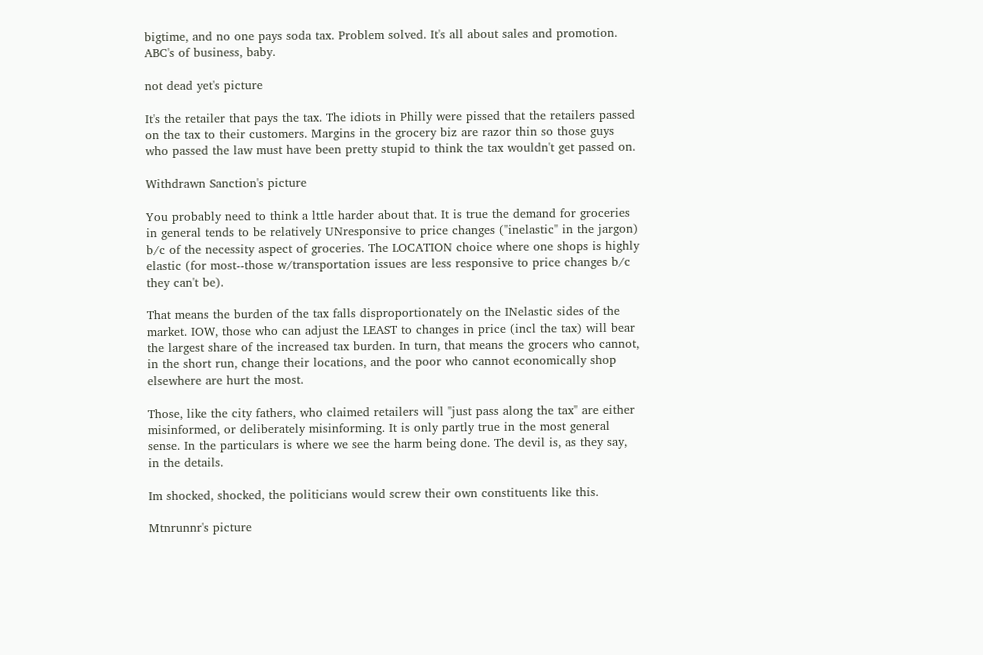bigtime, and no one pays soda tax. Problem solved. It's all about sales and promotion. ABC's of business, baby.

not dead yet's picture

It's the retailer that pays the tax. The idiots in Philly were pissed that the retailers passed on the tax to their customers. Margins in the grocery biz are razor thin so those guys who passed the law must have been pretty stupid to think the tax wouldn't get passed on.

Withdrawn Sanction's picture

You probably need to think a lttle harder about that. It is true the demand for groceries in general tends to be relatively UNresponsive to price changes ("inelastic" in the jargon) b/c of the necessity aspect of groceries. The LOCATION choice where one shops is highly elastic (for most--those w/transportation issues are less responsive to price changes b/c they can't be).

That means the burden of the tax falls disproportionately on the INelastic sides of the market. IOW, those who can adjust the LEAST to changes in price (incl the tax) will bear the largest share of the increased tax burden. In turn, that means the grocers who cannot, in the short run, change their locations, and the poor who cannot economically shop elsewhere are hurt the most.

Those, like the city fathers, who claimed retailers will "just pass along the tax" are either misinformed, or deliberately misinforming. It is only partly true in the most general sense. In the particulars is where we see the harm being done. The devil is, as they say, in the details.

Im shocked, shocked, the politicians would screw their own constituents like this.

Mtnrunnr's picture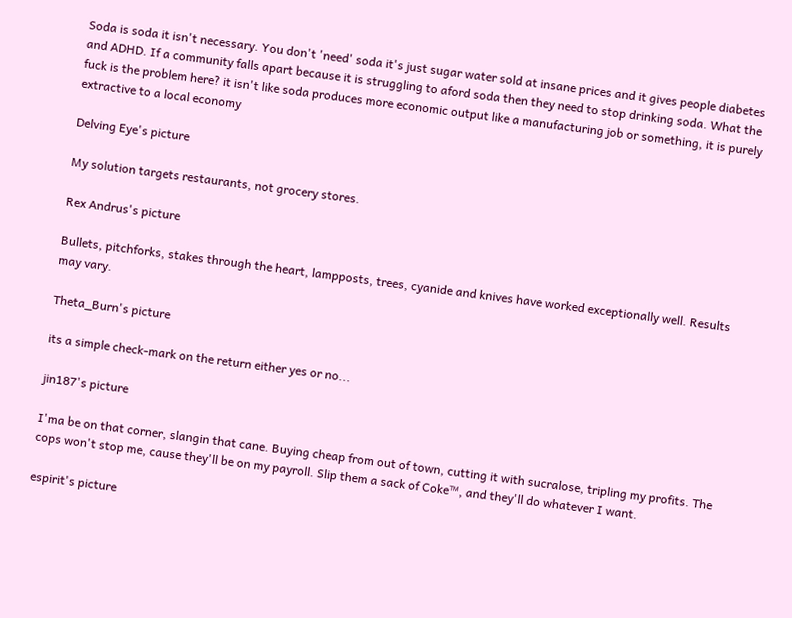Soda is soda it isn't necessary. You don't 'need' soda it's just sugar water sold at insane prices and it gives people diabetes and ADHD. If a community falls apart because it is struggling to aford soda then they need to stop drinking soda. What the fuck is the problem here? it isn't like soda produces more economic output like a manufacturing job or something, it is purely extractive to a local economy

Delving Eye's picture

My solution targets restaurants, not grocery stores.

Rex Andrus's picture

Bullets, pitchforks, stakes through the heart, lampposts, trees, cyanide and knives have worked exceptionally well. Results may vary.

Theta_Burn's picture

its a simple check-mark on the return either yes or no...

jin187's picture

I'ma be on that corner, slangin that cane. Buying cheap from out of town, cutting it with sucralose, tripling my profits. The cops won't stop me, cause they'll be on my payroll. Slip them a sack of Coke™, and they'll do whatever I want.

espirit's picture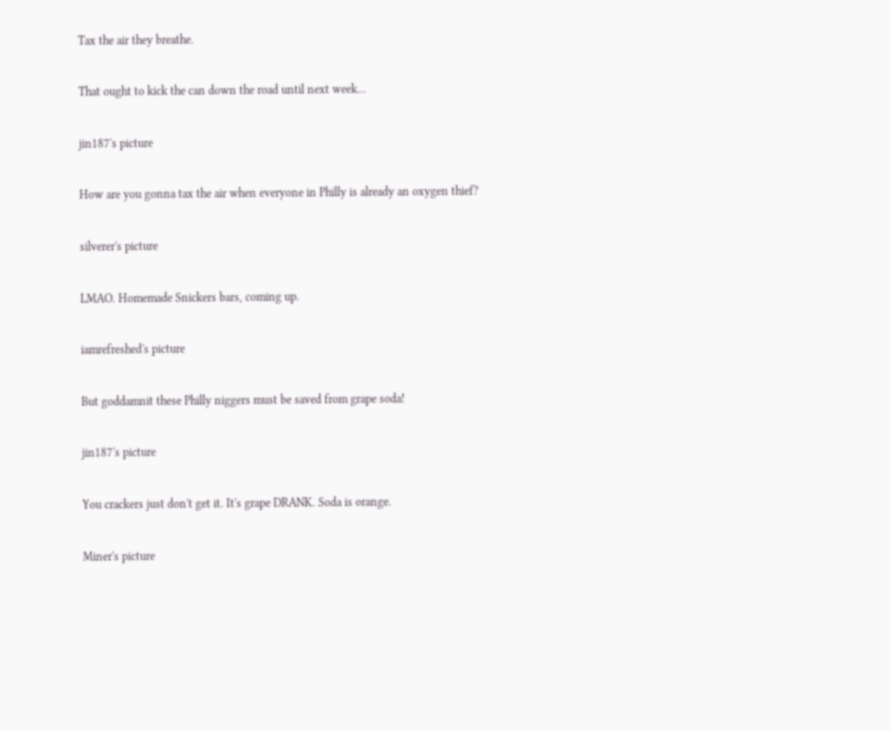Tax the air they breathe.

That ought to kick the can down the road until next week...

jin187's picture

How are you gonna tax the air when everyone in Philly is already an oxygen thief?

silverer's picture

LMAO. Homemade Snickers bars, coming up.

iamrefreshed's picture

But goddamnit these Philly niggers must be saved from grape soda!

jin187's picture

You crackers just don't get it. It's grape DRANK. Soda is orange.

Miner's picture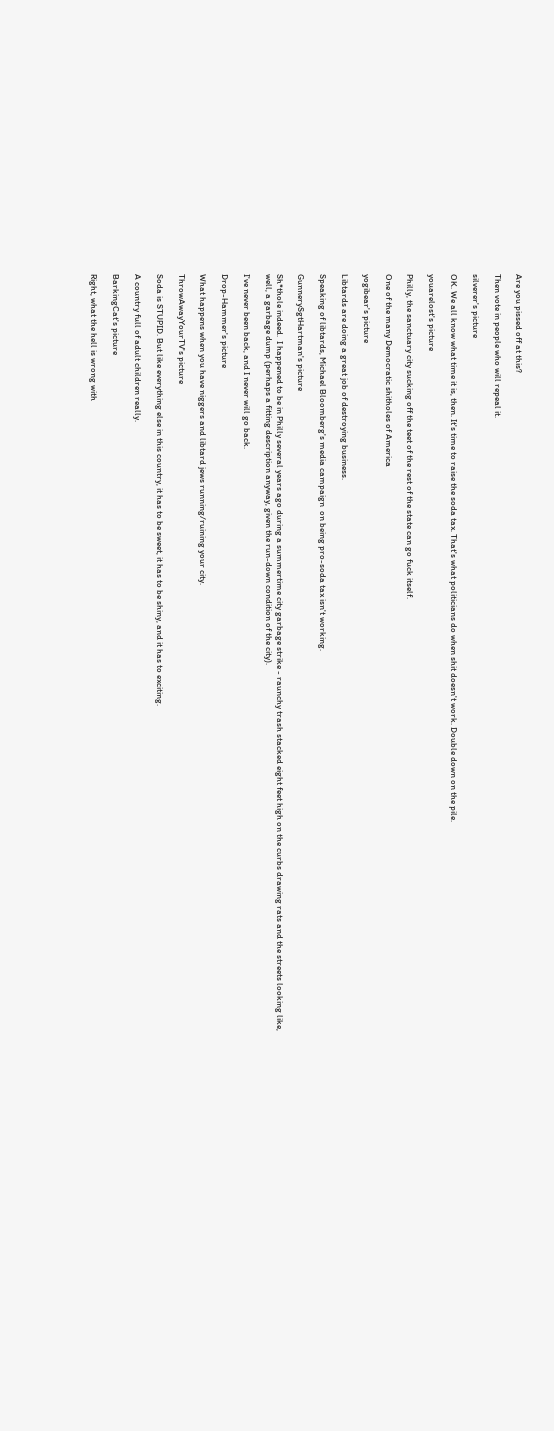Are you pissed off at this?

Then vote in people who will repeal it.

silverer's picture

OK. We all know what time it is, then. It's time to raise the soda tax. That's what politicians do when shit doesn't work. Double down on the pile.

youarelost's picture

Philly, the sanctuary city sucking off the teet of the rest of the state can go fuck itself.

One of the many Democratic shitholes of America

yogibear's picture

Libtards are doing a great job of destroying business.

Speaking of libtards, Michael Bloomberg's media campaign  on being pro-soda tax isn't working.

GunnerySgtHartman's picture

Sh*thole indeed.  I happened to be in Philly several years ago during a summertime city garbage strike - raunchy trash stacked eight feet high on the curbs drawing rats and the streets looking like, well, a garbage dump (perhaps a fitting description anyway, given the run-down condition of the city).

I've never been back, and I never will go back.

Drop-Hammer's picture

What happens when you have niggers and libtard jews running/ruining your city.

ThrowAwayYourTV's picture

Soda is STUPID. But like everything else in this country, it has to be sweet, it has to be shiny, and it has to exciting.

A country full of adult children really.

BarkingCat's picture

Right, what the hell is wrong with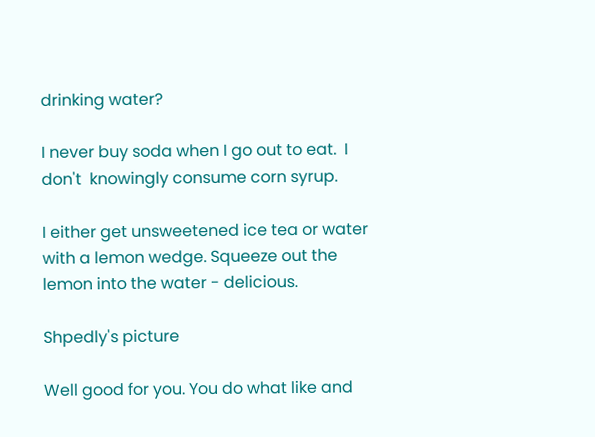drinking water?

I never buy soda when I go out to eat.  I don't  knowingly consume corn syrup.

I either get unsweetened ice tea or water with a lemon wedge. Squeeze out the lemon into the water - delicious.

Shpedly's picture

Well good for you. You do what like and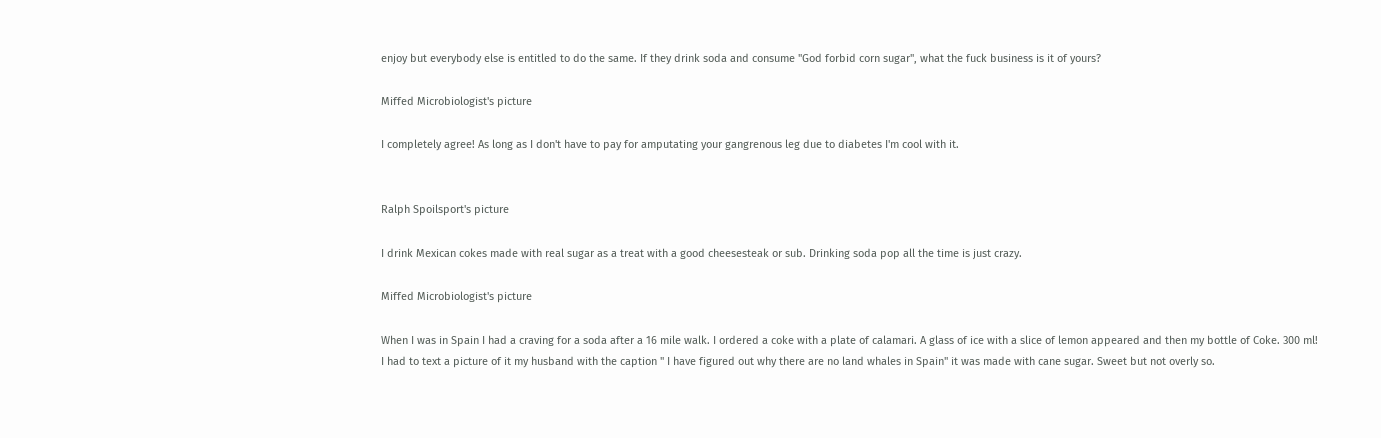enjoy but everybody else is entitled to do the same. If they drink soda and consume "God forbid corn sugar", what the fuck business is it of yours?

Miffed Microbiologist's picture

I completely agree! As long as I don't have to pay for amputating your gangrenous leg due to diabetes I'm cool with it.


Ralph Spoilsport's picture

I drink Mexican cokes made with real sugar as a treat with a good cheesesteak or sub. Drinking soda pop all the time is just crazy.

Miffed Microbiologist's picture

When I was in Spain I had a craving for a soda after a 16 mile walk. I ordered a coke with a plate of calamari. A glass of ice with a slice of lemon appeared and then my bottle of Coke. 300 ml! I had to text a picture of it my husband with the caption " I have figured out why there are no land whales in Spain" it was made with cane sugar. Sweet but not overly so.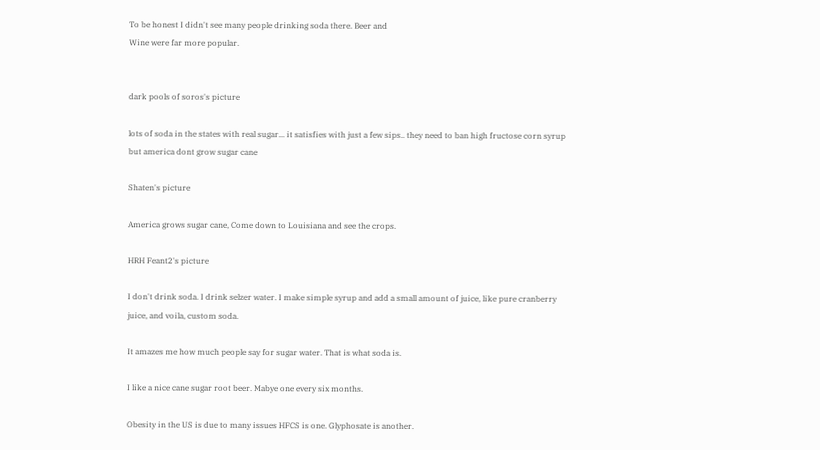To be honest I didn't see many people drinking soda there. Beer and
Wine were far more popular.


dark pools of soros's picture

lots of soda in the states with real sugar... it satisfies with just a few sips.. they need to ban high fructose corn syrup but america dont grow sugar cane

Shaten's picture

America grows sugar cane, Come down to Louisiana and see the crops.

HRH Feant2's picture

I don't drink soda. I drink selzer water. I make simple syrup and add a small amount of juice, like pure cranberry juice, and voila, custom soda.

It amazes me how much people say for sugar water. That is what soda is.

I like a nice cane sugar root beer. Mabye one every six months.

Obesity in the US is due to many issues HFCS is one. Glyphosate is another.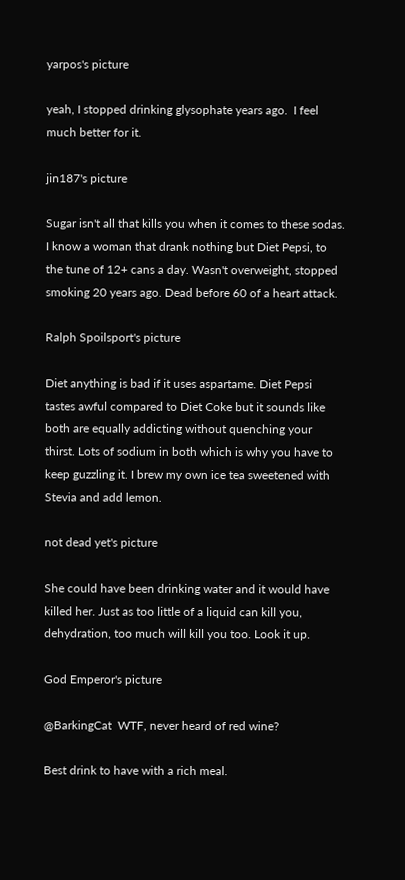yarpos's picture

yeah, I stopped drinking glysophate years ago.  I feel much better for it.

jin187's picture

Sugar isn't all that kills you when it comes to these sodas. I know a woman that drank nothing but Diet Pepsi, to the tune of 12+ cans a day. Wasn't overweight, stopped smoking 20 years ago. Dead before 60 of a heart attack.

Ralph Spoilsport's picture

Diet anything is bad if it uses aspartame. Diet Pepsi tastes awful compared to Diet Coke but it sounds like both are equally addicting without quenching your thirst. Lots of sodium in both which is why you have to keep guzzling it. I brew my own ice tea sweetened with Stevia and add lemon.

not dead yet's picture

She could have been drinking water and it would have killed her. Just as too little of a liquid can kill you, dehydration, too much will kill you too. Look it up.

God Emperor's picture

@BarkingCat  WTF, never heard of red wine?

Best drink to have with a rich meal.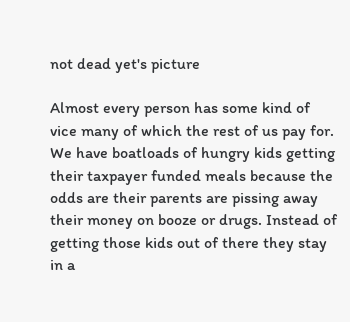not dead yet's picture

Almost every person has some kind of vice many of which the rest of us pay for. We have boatloads of hungry kids getting their taxpayer funded meals because the odds are their parents are pissing away their money on booze or drugs. Instead of getting those kids out of there they stay in a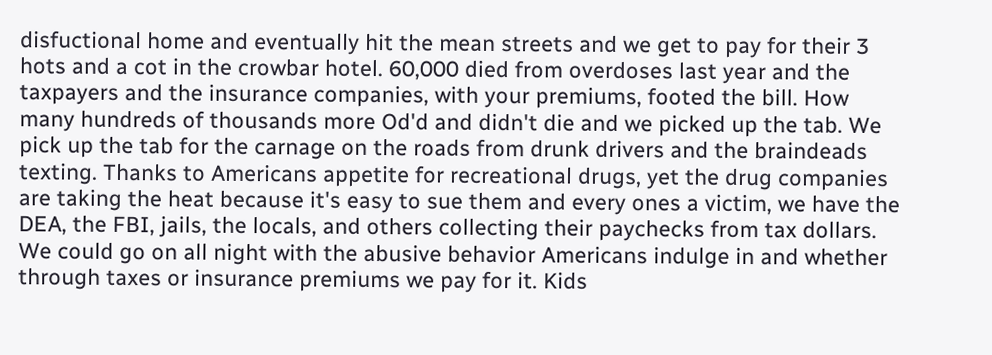disfuctional home and eventually hit the mean streets and we get to pay for their 3 hots and a cot in the crowbar hotel. 60,000 died from overdoses last year and the taxpayers and the insurance companies, with your premiums, footed the bill. How many hundreds of thousands more Od'd and didn't die and we picked up the tab. We pick up the tab for the carnage on the roads from drunk drivers and the braindeads texting. Thanks to Americans appetite for recreational drugs, yet the drug companies are taking the heat because it's easy to sue them and every ones a victim, we have the DEA, the FBI, jails, the locals, and others collecting their paychecks from tax dollars. We could go on all night with the abusive behavior Americans indulge in and whether through taxes or insurance premiums we pay for it. Kids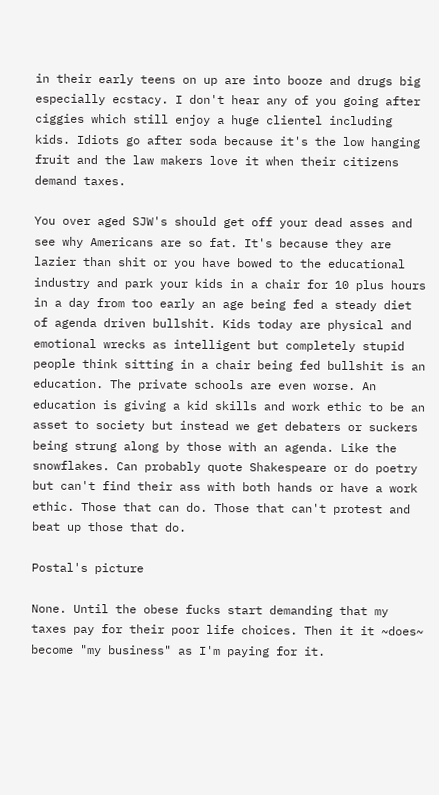in their early teens on up are into booze and drugs big especially ecstacy. I don't hear any of you going after ciggies which still enjoy a huge clientel including kids. Idiots go after soda because it's the low hanging fruit and the law makers love it when their citizens demand taxes.

You over aged SJW's should get off your dead asses and see why Americans are so fat. It's because they are lazier than shit or you have bowed to the educational industry and park your kids in a chair for 10 plus hours in a day from too early an age being fed a steady diet of agenda driven bullshit. Kids today are physical and emotional wrecks as intelligent but completely stupid people think sitting in a chair being fed bullshit is an education. The private schools are even worse. An education is giving a kid skills and work ethic to be an asset to society but instead we get debaters or suckers being strung along by those with an agenda. Like the snowflakes. Can probably quote Shakespeare or do poetry but can't find their ass with both hands or have a work ethic. Those that can do. Those that can't protest and beat up those that do.

Postal's picture

None. Until the obese fucks start demanding that my taxes pay for their poor life choices. Then it it ~does~ become "my business" as I'm paying for it.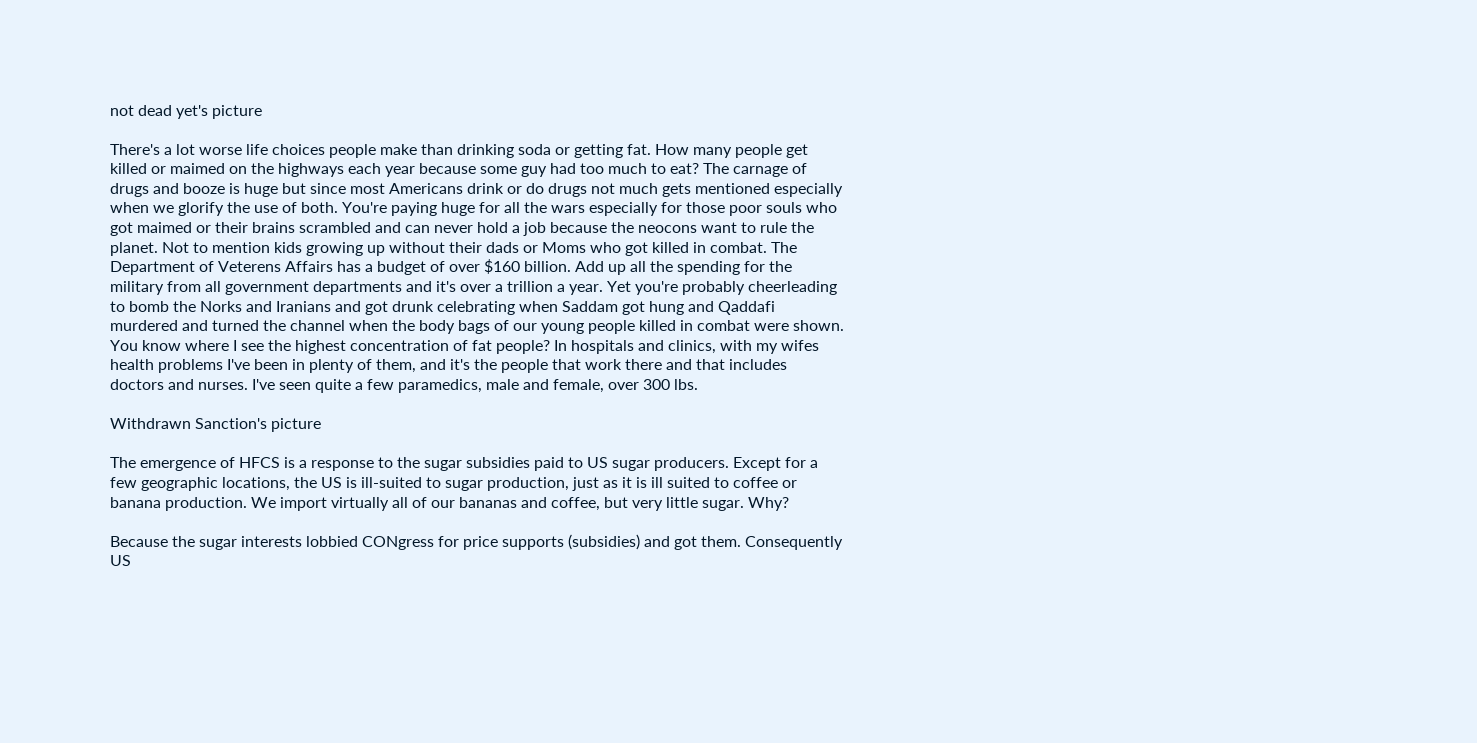not dead yet's picture

There's a lot worse life choices people make than drinking soda or getting fat. How many people get killed or maimed on the highways each year because some guy had too much to eat? The carnage of drugs and booze is huge but since most Americans drink or do drugs not much gets mentioned especially when we glorify the use of both. You're paying huge for all the wars especially for those poor souls who got maimed or their brains scrambled and can never hold a job because the neocons want to rule the planet. Not to mention kids growing up without their dads or Moms who got killed in combat. The Department of Veterens Affairs has a budget of over $160 billion. Add up all the spending for the military from all government departments and it's over a trillion a year. Yet you're probably cheerleading to bomb the Norks and Iranians and got drunk celebrating when Saddam got hung and Qaddafi murdered and turned the channel when the body bags of our young people killed in combat were shown. You know where I see the highest concentration of fat people? In hospitals and clinics, with my wifes health problems I've been in plenty of them, and it's the people that work there and that includes doctors and nurses. I've seen quite a few paramedics, male and female, over 300 lbs.

Withdrawn Sanction's picture

The emergence of HFCS is a response to the sugar subsidies paid to US sugar producers. Except for a few geographic locations, the US is ill-suited to sugar production, just as it is ill suited to coffee or banana production. We import virtually all of our bananas and coffee, but very little sugar. Why?

Because the sugar interests lobbied CONgress for price supports (subsidies) and got them. Consequently US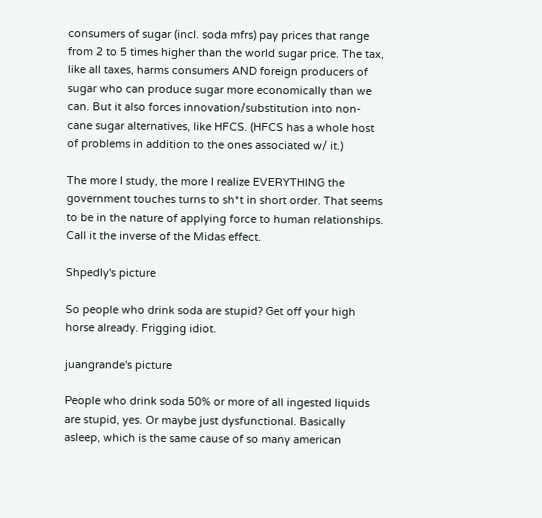consumers of sugar (incl. soda mfrs) pay prices that range from 2 to 5 times higher than the world sugar price. The tax, like all taxes, harms consumers AND foreign producers of sugar who can produce sugar more economically than we can. But it also forces innovation/substitution into non-cane sugar alternatives, like HFCS. (HFCS has a whole host of problems in addition to the ones associated w/ it.)

The more I study, the more I realize EVERYTHING the government touches turns to sh*t in short order. That seems to be in the nature of applying force to human relationships. Call it the inverse of the Midas effect.

Shpedly's picture

So people who drink soda are stupid? Get off your high horse already. Frigging idiot.

juangrande's picture

People who drink soda 50% or more of all ingested liquids are stupid, yes. Or maybe just dysfunctional. Basically asleep, which is the same cause of so many american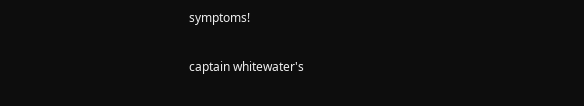symptoms!

captain whitewater's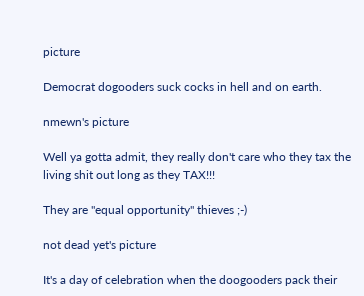picture

Democrat dogooders suck cocks in hell and on earth.

nmewn's picture

Well ya gotta admit, they really don't care who they tax the living shit out long as they TAX!!!

They are "equal opportunity" thieves ;-)

not dead yet's picture

It's a day of celebration when the doogooders pack their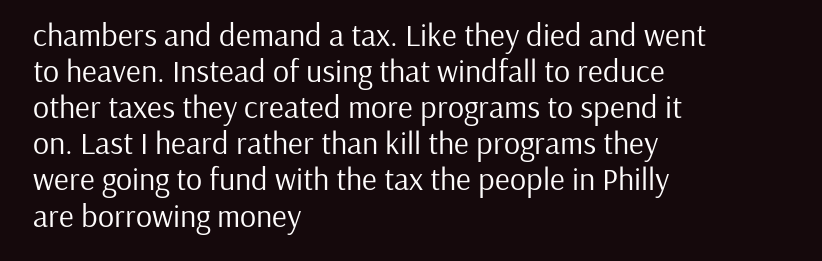chambers and demand a tax. Like they died and went to heaven. Instead of using that windfall to reduce other taxes they created more programs to spend it on. Last I heard rather than kill the programs they were going to fund with the tax the people in Philly are borrowing money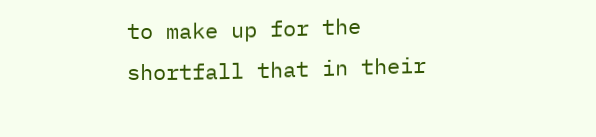to make up for the shortfall that in their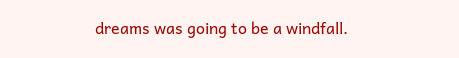dreams was going to be a windfall.